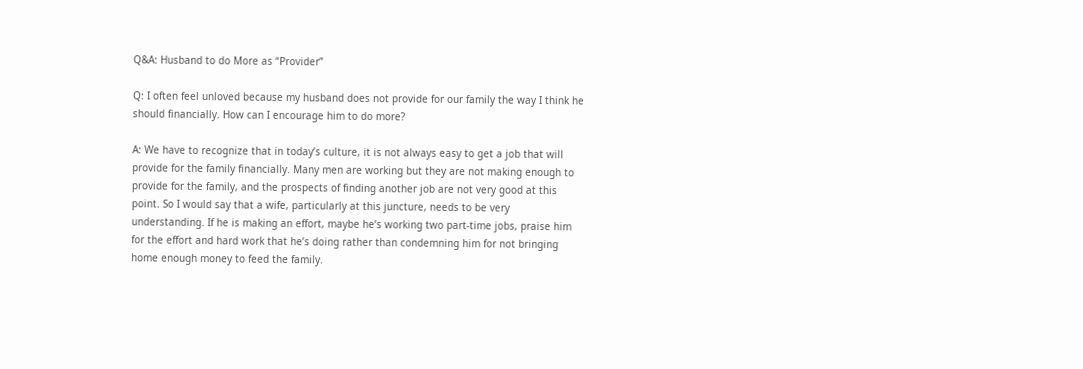Q&A: Husband to do More as “Provider”

Q: I often feel unloved because my husband does not provide for our family the way I think he should financially. How can I encourage him to do more?

A: We have to recognize that in today’s culture, it is not always easy to get a job that will provide for the family financially. Many men are working but they are not making enough to provide for the family, and the prospects of finding another job are not very good at this point. So I would say that a wife, particularly at this juncture, needs to be very understanding. If he is making an effort, maybe he’s working two part-time jobs, praise him for the effort and hard work that he’s doing rather than condemning him for not bringing home enough money to feed the family.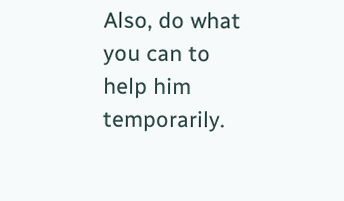Also, do what you can to help him temporarily.